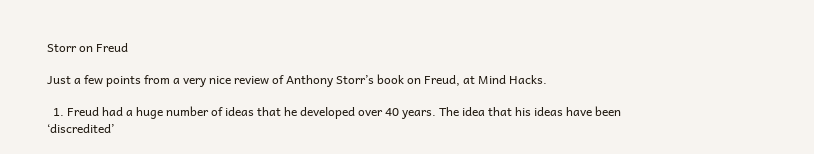Storr on Freud

Just a few points from a very nice review of Anthony Storr’s book on Freud, at Mind Hacks.

  1. Freud had a huge number of ideas that he developed over 40 years. The idea that his ideas have been ‘discredited’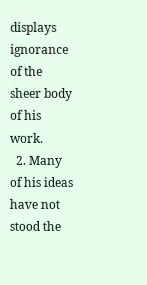displays ignorance of the sheer body of his work.
  2. Many of his ideas have not stood the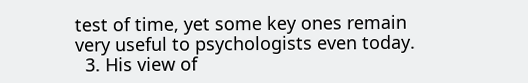test of time, yet some key ones remain very useful to psychologists even today.
  3. His view of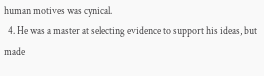human motives was cynical.
  4. He was a master at selecting evidence to support his ideas, but made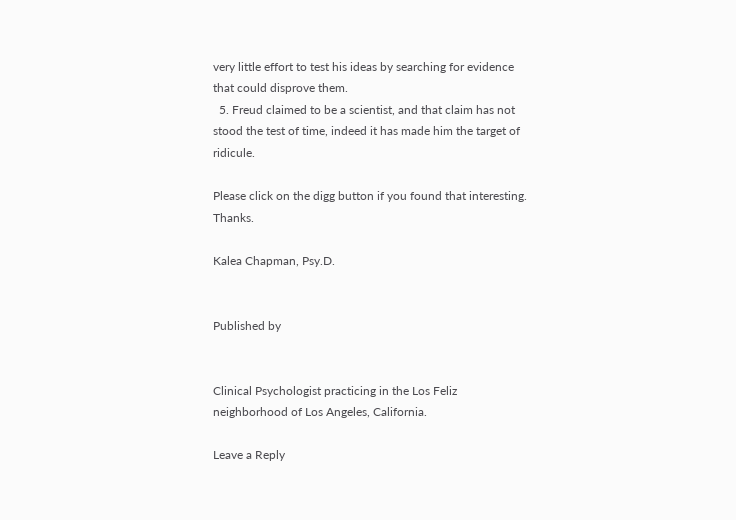very little effort to test his ideas by searching for evidence that could disprove them.
  5. Freud claimed to be a scientist, and that claim has not stood the test of time, indeed it has made him the target of ridicule.

Please click on the digg button if you found that interesting. Thanks.

Kalea Chapman, Psy.D.


Published by


Clinical Psychologist practicing in the Los Feliz neighborhood of Los Angeles, California.

Leave a Reply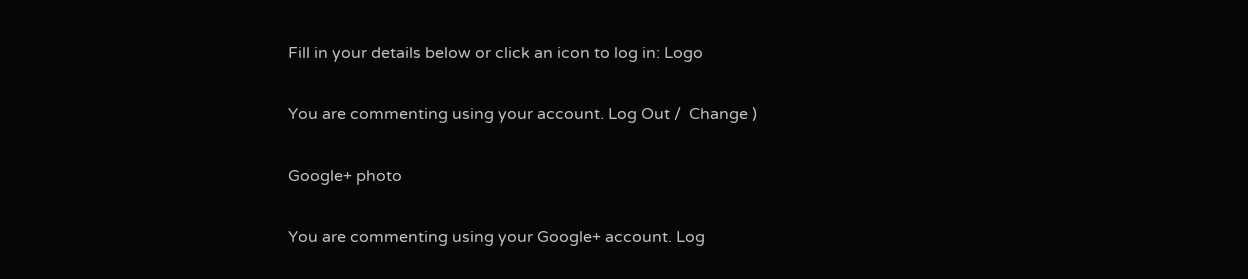Fill in your details below or click an icon to log in: Logo

You are commenting using your account. Log Out /  Change )

Google+ photo

You are commenting using your Google+ account. Log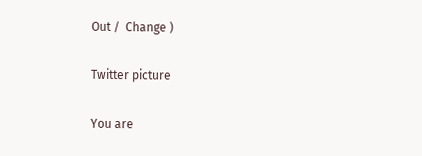Out /  Change )

Twitter picture

You are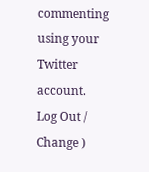commenting using your Twitter account. Log Out /  Change )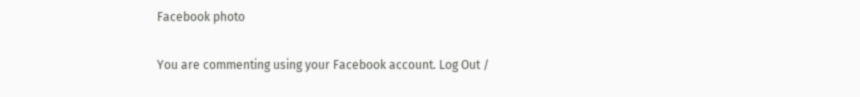Facebook photo

You are commenting using your Facebook account. Log Out /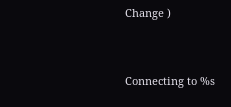Change )


Connecting to %s